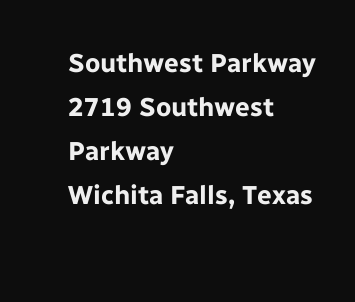Southwest Parkway
2719 Southwest Parkway
Wichita Falls, Texas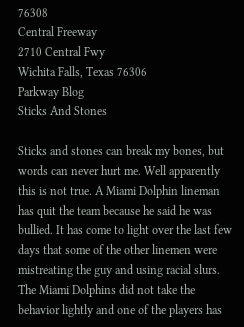76308
Central Freeway
2710 Central Fwy
Wichita Falls, Texas 76306
Parkway Blog
Sticks And Stones

Sticks and stones can break my bones, but words can never hurt me. Well apparently this is not true. A Miami Dolphin lineman has quit the team because he said he was bullied. It has come to light over the last few days that some of the other linemen were mistreating the guy and using racial slurs. The Miami Dolphins did not take the behavior lightly and one of the players has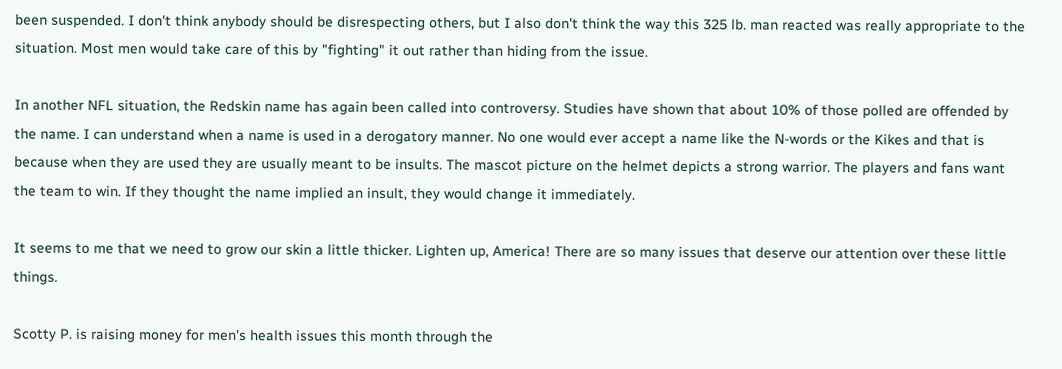been suspended. I don't think anybody should be disrespecting others, but I also don't think the way this 325 lb. man reacted was really appropriate to the situation. Most men would take care of this by "fighting" it out rather than hiding from the issue.

In another NFL situation, the Redskin name has again been called into controversy. Studies have shown that about 10% of those polled are offended by the name. I can understand when a name is used in a derogatory manner. No one would ever accept a name like the N-words or the Kikes and that is because when they are used they are usually meant to be insults. The mascot picture on the helmet depicts a strong warrior. The players and fans want the team to win. If they thought the name implied an insult, they would change it immediately.

It seems to me that we need to grow our skin a little thicker. Lighten up, America! There are so many issues that deserve our attention over these little things.

Scotty P. is raising money for men's health issues this month through the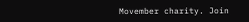Movember charity. Join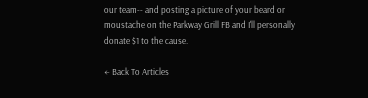our team-- and posting a picture of your beard or moustache on the Parkway Grill FB and I'll personally donate $1 to the cause.

← Back To Articles